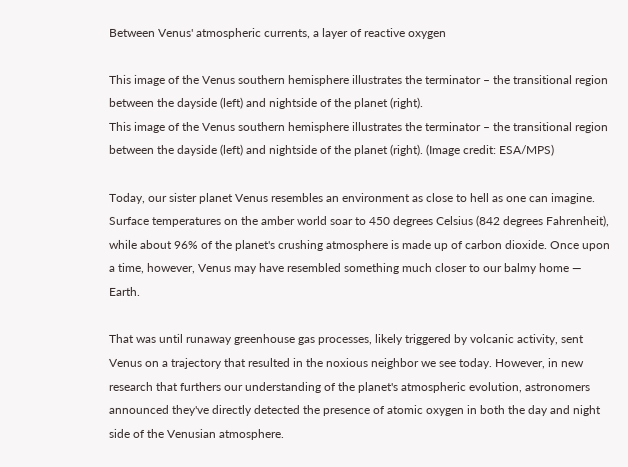Between Venus' atmospheric currents, a layer of reactive oxygen

This image of the Venus southern hemisphere illustrates the terminator – the transitional region between the dayside (left) and nightside of the planet (right).
This image of the Venus southern hemisphere illustrates the terminator – the transitional region between the dayside (left) and nightside of the planet (right). (Image credit: ESA/MPS)

Today, our sister planet Venus resembles an environment as close to hell as one can imagine. Surface temperatures on the amber world soar to 450 degrees Celsius (842 degrees Fahrenheit), while about 96% of the planet's crushing atmosphere is made up of carbon dioxide. Once upon a time, however, Venus may have resembled something much closer to our balmy home — Earth.

That was until runaway greenhouse gas processes, likely triggered by volcanic activity, sent Venus on a trajectory that resulted in the noxious neighbor we see today. However, in new research that furthers our understanding of the planet's atmospheric evolution, astronomers announced they've directly detected the presence of atomic oxygen in both the day and night side of the Venusian atmosphere.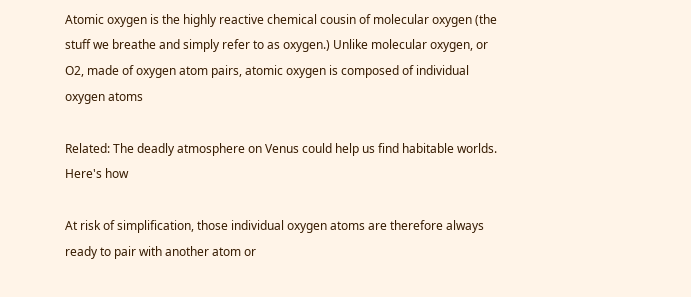Atomic oxygen is the highly reactive chemical cousin of molecular oxygen (the stuff we breathe and simply refer to as oxygen.) Unlike molecular oxygen, or O2, made of oxygen atom pairs, atomic oxygen is composed of individual oxygen atoms

Related: The deadly atmosphere on Venus could help us find habitable worlds. Here's how

At risk of simplification, those individual oxygen atoms are therefore always ready to pair with another atom or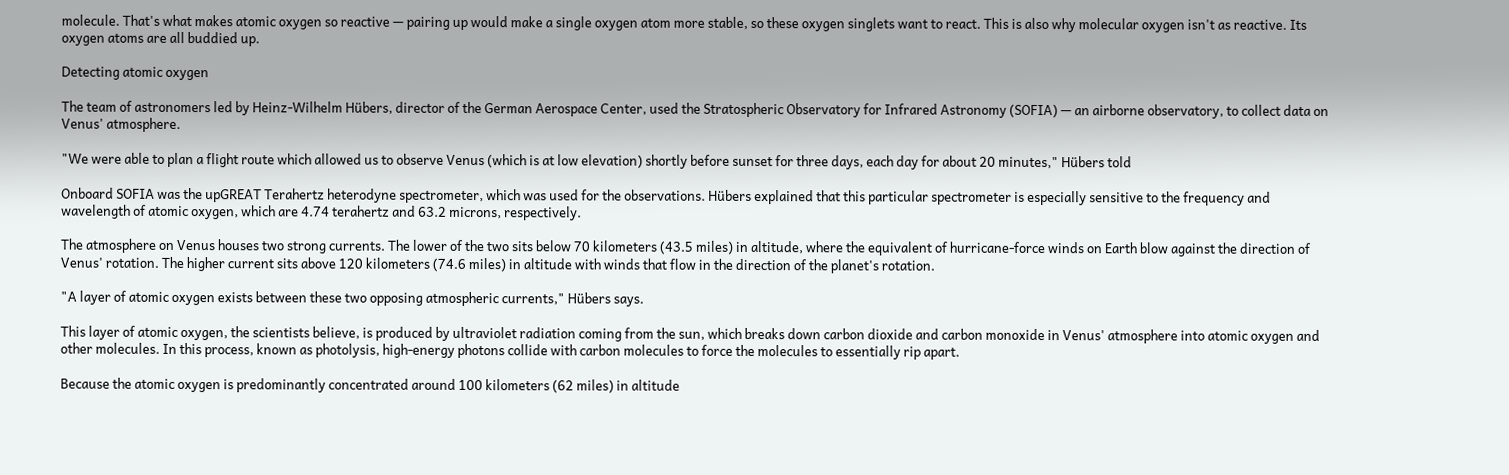molecule. That's what makes atomic oxygen so reactive — pairing up would make a single oxygen atom more stable, so these oxygen singlets want to react. This is also why molecular oxygen isn't as reactive. Its oxygen atoms are all buddied up.

Detecting atomic oxygen

The team of astronomers led by Heinz-Wilhelm Hübers, director of the German Aerospace Center, used the Stratospheric Observatory for Infrared Astronomy (SOFIA) — an airborne observatory, to collect data on Venus' atmosphere.

"We were able to plan a flight route which allowed us to observe Venus (which is at low elevation) shortly before sunset for three days, each day for about 20 minutes," Hübers told

Onboard SOFIA was the upGREAT Terahertz heterodyne spectrometer, which was used for the observations. Hübers explained that this particular spectrometer is especially sensitive to the frequency and wavelength of atomic oxygen, which are 4.74 terahertz and 63.2 microns, respectively.

The atmosphere on Venus houses two strong currents. The lower of the two sits below 70 kilometers (43.5 miles) in altitude, where the equivalent of hurricane-force winds on Earth blow against the direction of Venus' rotation. The higher current sits above 120 kilometers (74.6 miles) in altitude with winds that flow in the direction of the planet's rotation.

"A layer of atomic oxygen exists between these two opposing atmospheric currents," Hübers says.

This layer of atomic oxygen, the scientists believe, is produced by ultraviolet radiation coming from the sun, which breaks down carbon dioxide and carbon monoxide in Venus' atmosphere into atomic oxygen and other molecules. In this process, known as photolysis, high-energy photons collide with carbon molecules to force the molecules to essentially rip apart.

Because the atomic oxygen is predominantly concentrated around 100 kilometers (62 miles) in altitude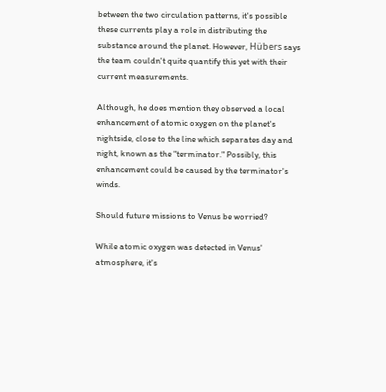between the two circulation patterns, it's possible these currents play a role in distributing the substance around the planet. However, Hübers says the team couldn't quite quantify this yet with their current measurements.

Although, he does mention they observed a local enhancement of atomic oxygen on the planet's nightside, close to the line which separates day and night, known as the "terminator." Possibly, this enhancement could be caused by the terminator's winds.

Should future missions to Venus be worried?

While atomic oxygen was detected in Venus' atmosphere, it's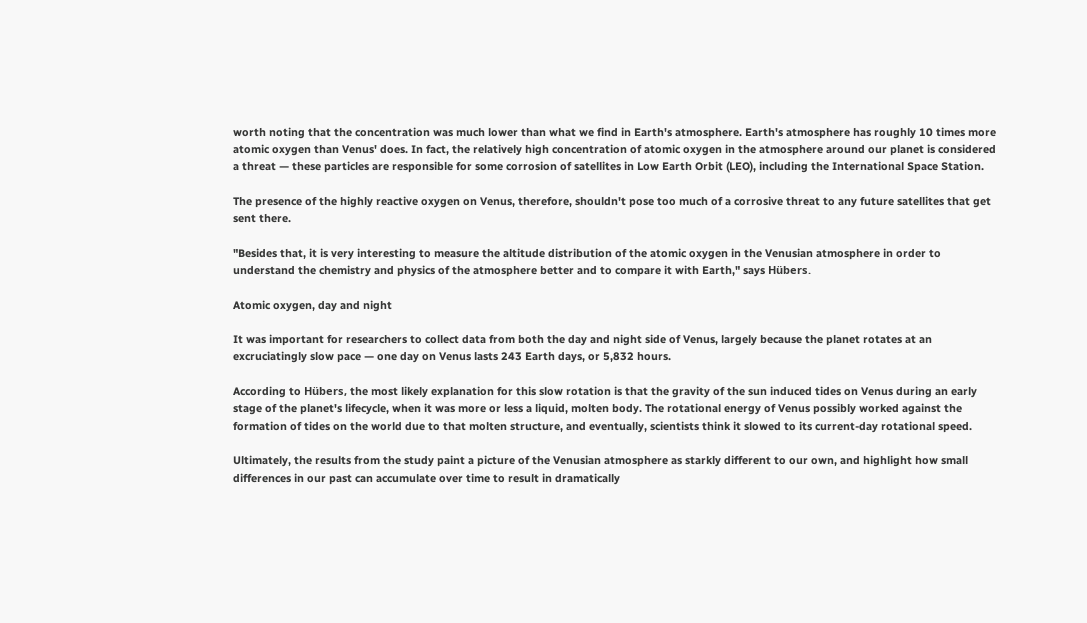worth noting that the concentration was much lower than what we find in Earth's atmosphere. Earth's atmosphere has roughly 10 times more atomic oxygen than Venus' does. In fact, the relatively high concentration of atomic oxygen in the atmosphere around our planet is considered a threat — these particles are responsible for some corrosion of satellites in Low Earth Orbit (LEO), including the International Space Station.

The presence of the highly reactive oxygen on Venus, therefore, shouldn't pose too much of a corrosive threat to any future satellites that get sent there.

"Besides that, it is very interesting to measure the altitude distribution of the atomic oxygen in the Venusian atmosphere in order to understand the chemistry and physics of the atmosphere better and to compare it with Earth," says Hübers.

Atomic oxygen, day and night

It was important for researchers to collect data from both the day and night side of Venus, largely because the planet rotates at an excruciatingly slow pace — one day on Venus lasts 243 Earth days, or 5,832 hours.

According to Hübers, the most likely explanation for this slow rotation is that the gravity of the sun induced tides on Venus during an early stage of the planet's lifecycle, when it was more or less a liquid, molten body. The rotational energy of Venus possibly worked against the formation of tides on the world due to that molten structure, and eventually, scientists think it slowed to its current-day rotational speed.

Ultimately, the results from the study paint a picture of the Venusian atmosphere as starkly different to our own, and highlight how small differences in our past can accumulate over time to result in dramatically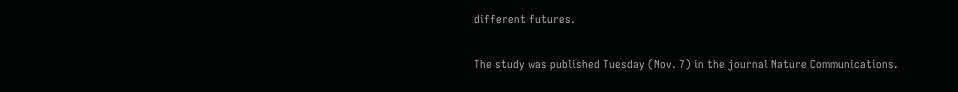different futures.

The study was published Tuesday (Nov. 7) in the journal Nature Communications.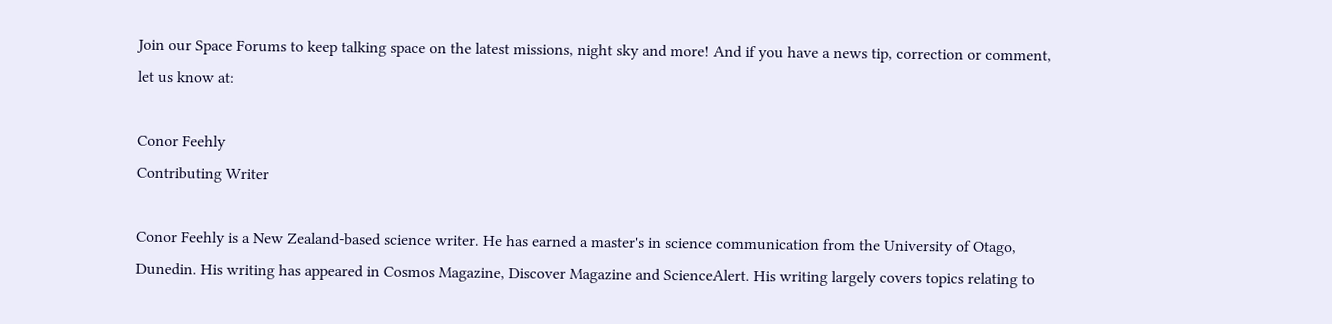Join our Space Forums to keep talking space on the latest missions, night sky and more! And if you have a news tip, correction or comment, let us know at:

Conor Feehly
Contributing Writer

Conor Feehly is a New Zealand-based science writer. He has earned a master's in science communication from the University of Otago, Dunedin. His writing has appeared in Cosmos Magazine, Discover Magazine and ScienceAlert. His writing largely covers topics relating to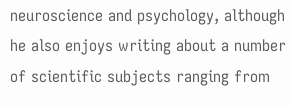neuroscience and psychology, although he also enjoys writing about a number of scientific subjects ranging from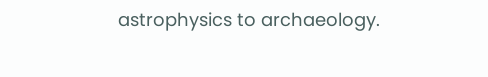astrophysics to archaeology.